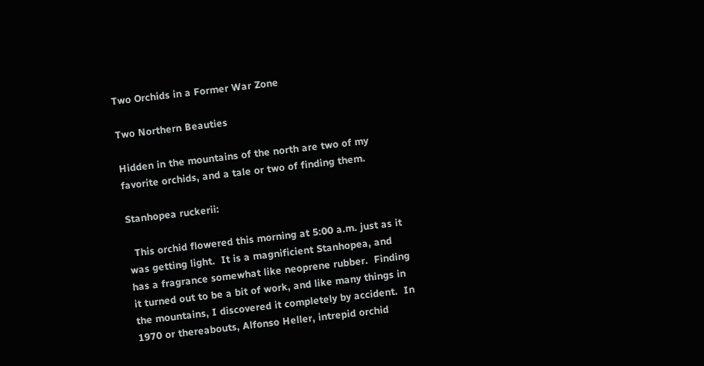Two Orchids in a Former War Zone

Two Northern Beauties

Hidden in the mountains of the north are two of my favorite orchids, and a tale or two of finding them.

Stanhopea ruckerii:

  This orchid flowered this morning at 5:00 a.m. just as it was getting light.  It is a magnificient Stanhopea, and has a fragrance somewhat like neoprene rubber.  Finding it turned out to be a bit of work, and like many things in the mountains, I discovered it completely by accident.  In 1970 or thereabouts, Alfonso Heller, intrepid orchid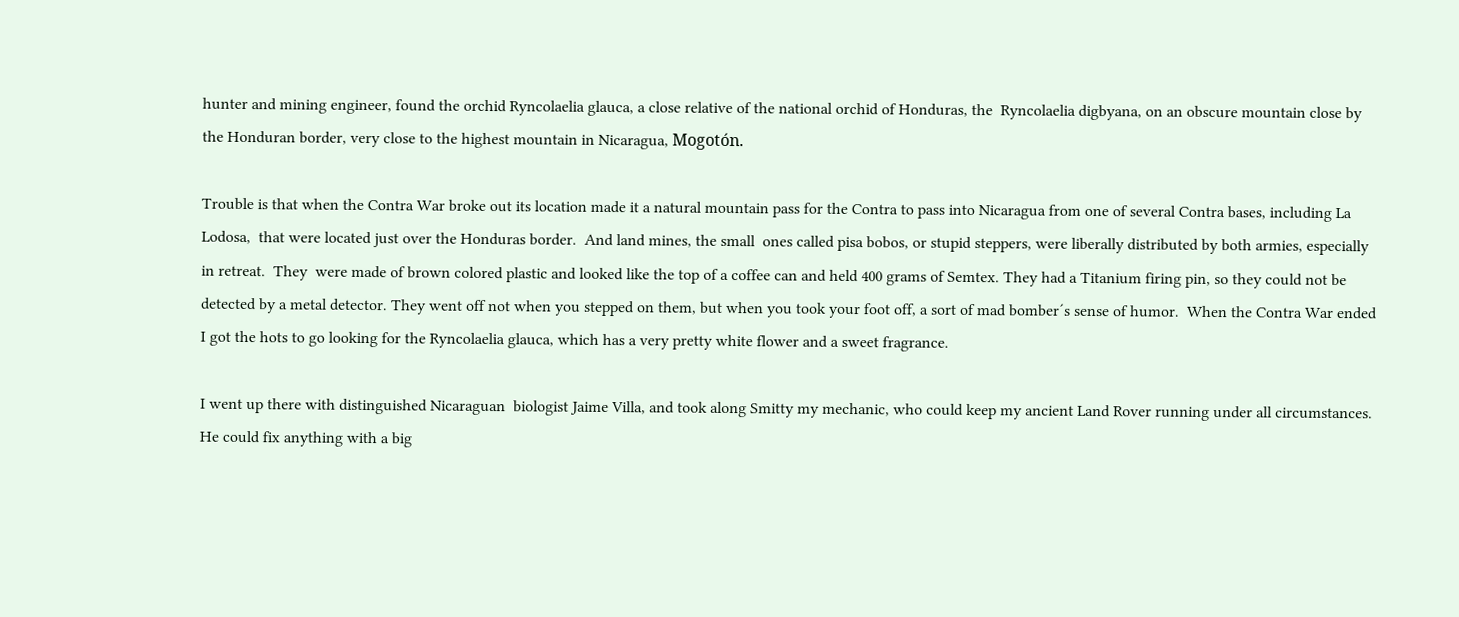hunter and mining engineer, found the orchid Ryncolaelia glauca, a close relative of the national orchid of Honduras, the  Ryncolaelia digbyana, on an obscure mountain close by the Honduran border, very close to the highest mountain in Nicaragua, Mogotón.

Trouble is that when the Contra War broke out its location made it a natural mountain pass for the Contra to pass into Nicaragua from one of several Contra bases, including La Lodosa,  that were located just over the Honduras border.  And land mines, the small  ones called pisa bobos, or stupid steppers, were liberally distributed by both armies, especially in retreat.  They  were made of brown colored plastic and looked like the top of a coffee can and held 400 grams of Semtex. They had a Titanium firing pin, so they could not be detected by a metal detector. They went off not when you stepped on them, but when you took your foot off, a sort of mad bomber´s sense of humor.  When the Contra War ended I got the hots to go looking for the Ryncolaelia glauca, which has a very pretty white flower and a sweet fragrance.

I went up there with distinguished Nicaraguan  biologist Jaime Villa, and took along Smitty my mechanic, who could keep my ancient Land Rover running under all circumstances.  He could fix anything with a big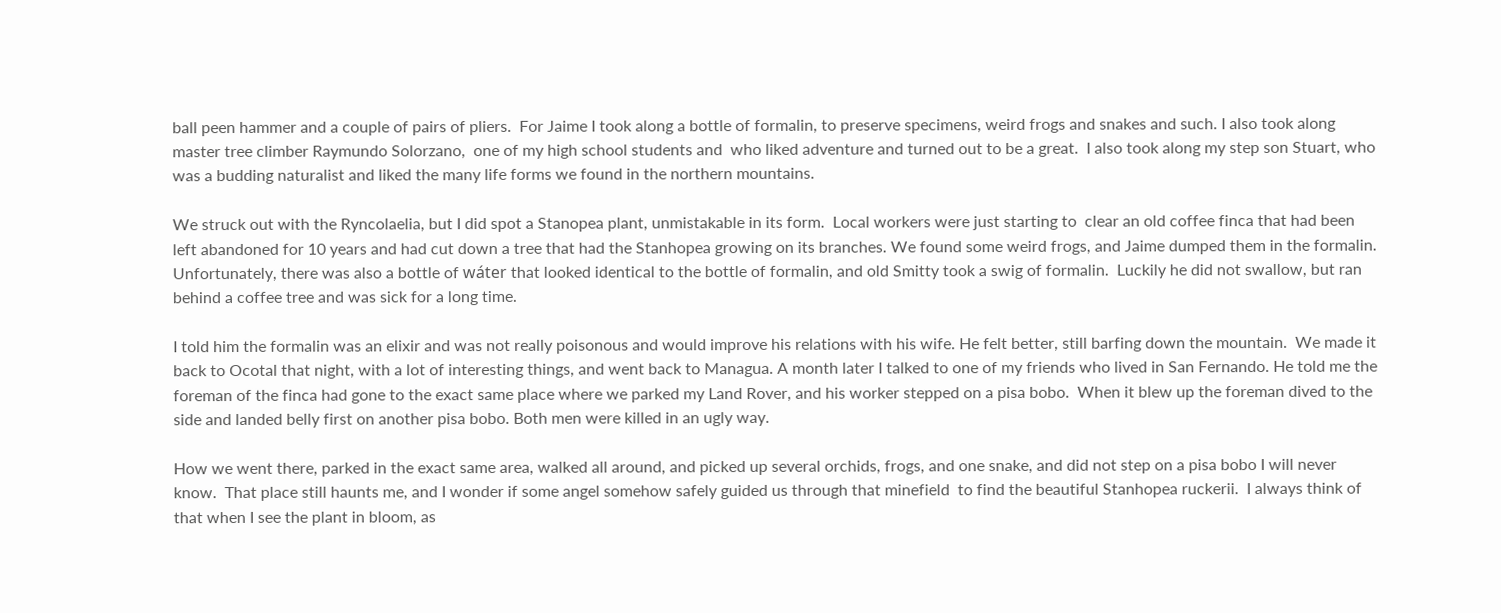ball peen hammer and a couple of pairs of pliers.  For Jaime I took along a bottle of formalin, to preserve specimens, weird frogs and snakes and such. I also took along master tree climber Raymundo Solorzano,  one of my high school students and  who liked adventure and turned out to be a great.  I also took along my step son Stuart, who was a budding naturalist and liked the many life forms we found in the northern mountains.

We struck out with the Ryncolaelia, but I did spot a Stanopea plant, unmistakable in its form.  Local workers were just starting to  clear an old coffee finca that had been left abandoned for 10 years and had cut down a tree that had the Stanhopea growing on its branches. We found some weird frogs, and Jaime dumped them in the formalin.  Unfortunately, there was also a bottle of wáter that looked identical to the bottle of formalin, and old Smitty took a swig of formalin.  Luckily he did not swallow, but ran behind a coffee tree and was sick for a long time.

I told him the formalin was an elixir and was not really poisonous and would improve his relations with his wife. He felt better, still barfing down the mountain.  We made it back to Ocotal that night, with a lot of interesting things, and went back to Managua. A month later I talked to one of my friends who lived in San Fernando. He told me the foreman of the finca had gone to the exact same place where we parked my Land Rover, and his worker stepped on a pisa bobo.  When it blew up the foreman dived to the side and landed belly first on another pisa bobo. Both men were killed in an ugly way.

How we went there, parked in the exact same area, walked all around, and picked up several orchids, frogs, and one snake, and did not step on a pisa bobo I will never know.  That place still haunts me, and I wonder if some angel somehow safely guided us through that minefield  to find the beautiful Stanhopea ruckerii.  I always think of that when I see the plant in bloom, as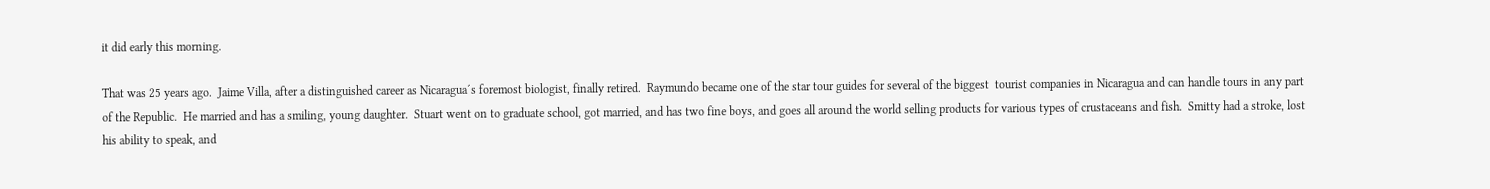it did early this morning.

That was 25 years ago.  Jaime Villa, after a distinguished career as Nicaragua´s foremost biologist, finally retired.  Raymundo became one of the star tour guides for several of the biggest  tourist companies in Nicaragua and can handle tours in any part of the Republic.  He married and has a smiling, young daughter.  Stuart went on to graduate school, got married, and has two fine boys, and goes all around the world selling products for various types of crustaceans and fish.  Smitty had a stroke, lost his ability to speak, and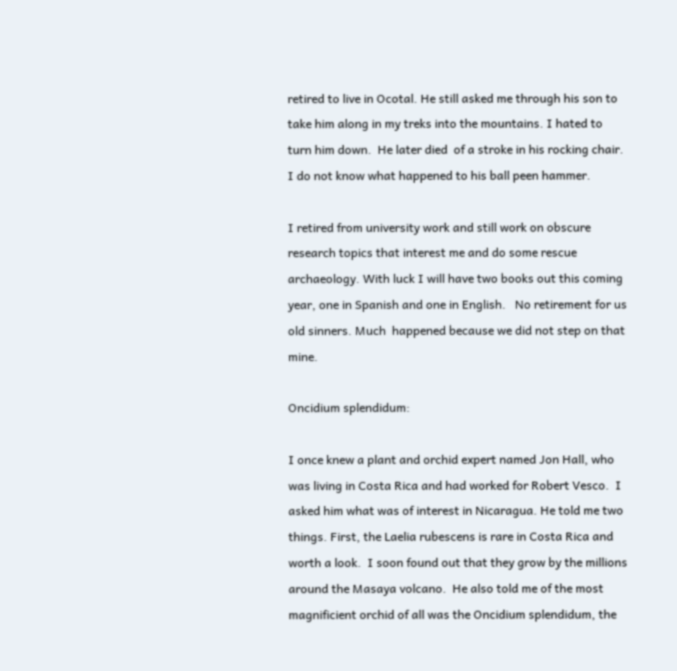retired to live in Ocotal. He still asked me through his son to take him along in my treks into the mountains. I hated to turn him down.  He later died  of a stroke in his rocking chair.  I do not know what happened to his ball peen hammer.

I retired from university work and still work on obscure  research topics that interest me and do some rescue archaeology. With luck I will have two books out this coming year, one in Spanish and one in English.   No retirement for us old sinners. Much  happened because we did not step on that  mine.

Oncidium splendidum:

I once knew a plant and orchid expert named Jon Hall, who was living in Costa Rica and had worked for Robert Vesco.  I asked him what was of interest in Nicaragua. He told me two things. First, the Laelia rubescens is rare in Costa Rica and worth a look.  I soon found out that they grow by the millions around the Masaya volcano.  He also told me of the most magnificient orchid of all was the Oncidium splendidum, the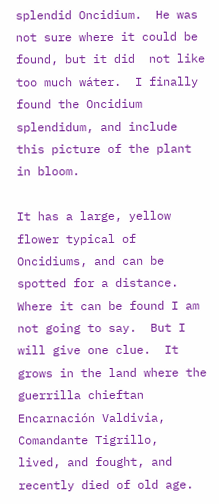splendid Oncidium.  He was not sure where it could be found, but it did  not like too much wáter.  I finally found the Oncidium splendidum, and include this picture of the plant in bloom.

It has a large, yellow flower typical of Oncidiums, and can be spotted for a distance.  Where it can be found I am not going to say.  But I will give one clue.  It grows in the land where the guerrilla chieftan Encarnación Valdivia, Comandante Tigrillo,  lived, and fought, and recently died of old age.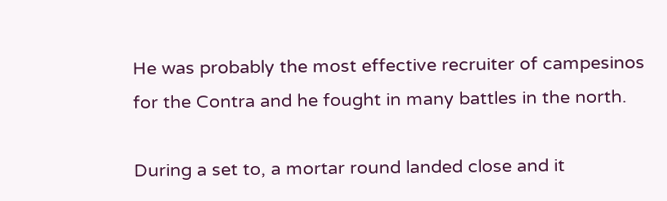He was probably the most effective recruiter of campesinos for the Contra and he fought in many battles in the north.

During a set to, a mortar round landed close and it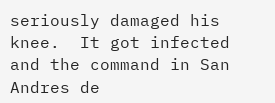seriously damaged his knee.  It got infected and the command in San Andres de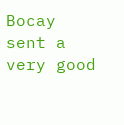Bocay sent a very good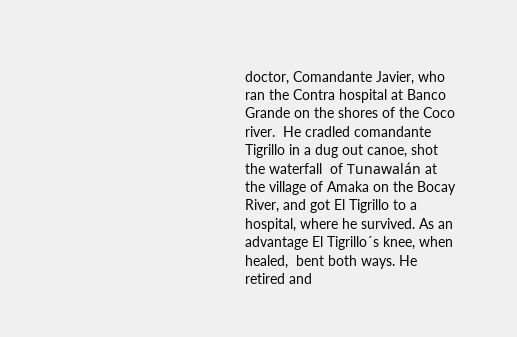doctor, Comandante Javier, who ran the Contra hospital at Banco Grande on the shores of the Coco river.  He cradled comandante Tigrillo in a dug out canoe, shot the waterfall  of Tunawalán at the village of Amaka on the Bocay River, and got El Tigrillo to a hospital, where he survived. As an advantage El Tigrillo´s knee, when healed,  bent both ways. He retired and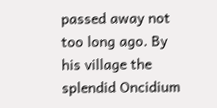passed away not too long ago. By his village the splendid Oncidium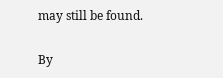may still be found.

By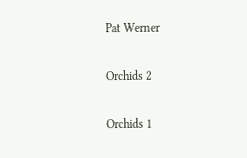Pat Werner

Orchids 2

Orchids 1